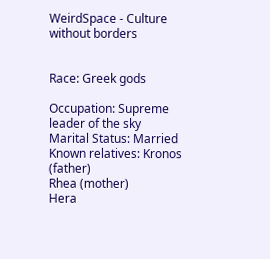WeirdSpace - Culture without borders


Race: Greek gods

Occupation: Supreme leader of the sky
Marital Status: Married
Known relatives: Kronos (father)
Rhea (mother)
Hera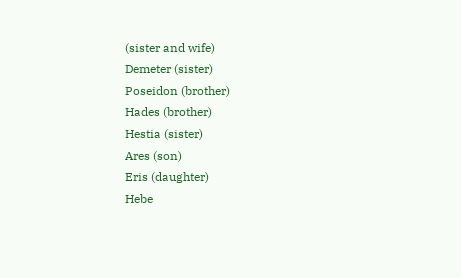(sister and wife)
Demeter (sister)
Poseidon (brother)
Hades (brother)
Hestia (sister)
Ares (son)
Eris (daughter)
Hebe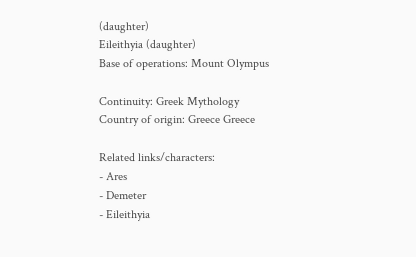(daughter)
Eileithyia (daughter)
Base of operations: Mount Olympus

Continuity: Greek Mythology
Country of origin: Greece Greece

Related links/characters:
- Ares
- Demeter
- Eileithyia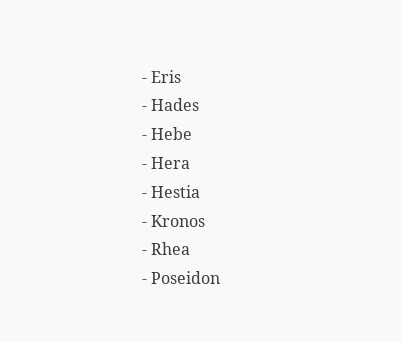- Eris
- Hades
- Hebe
- Hera
- Hestia
- Kronos
- Rhea
- Poseidon